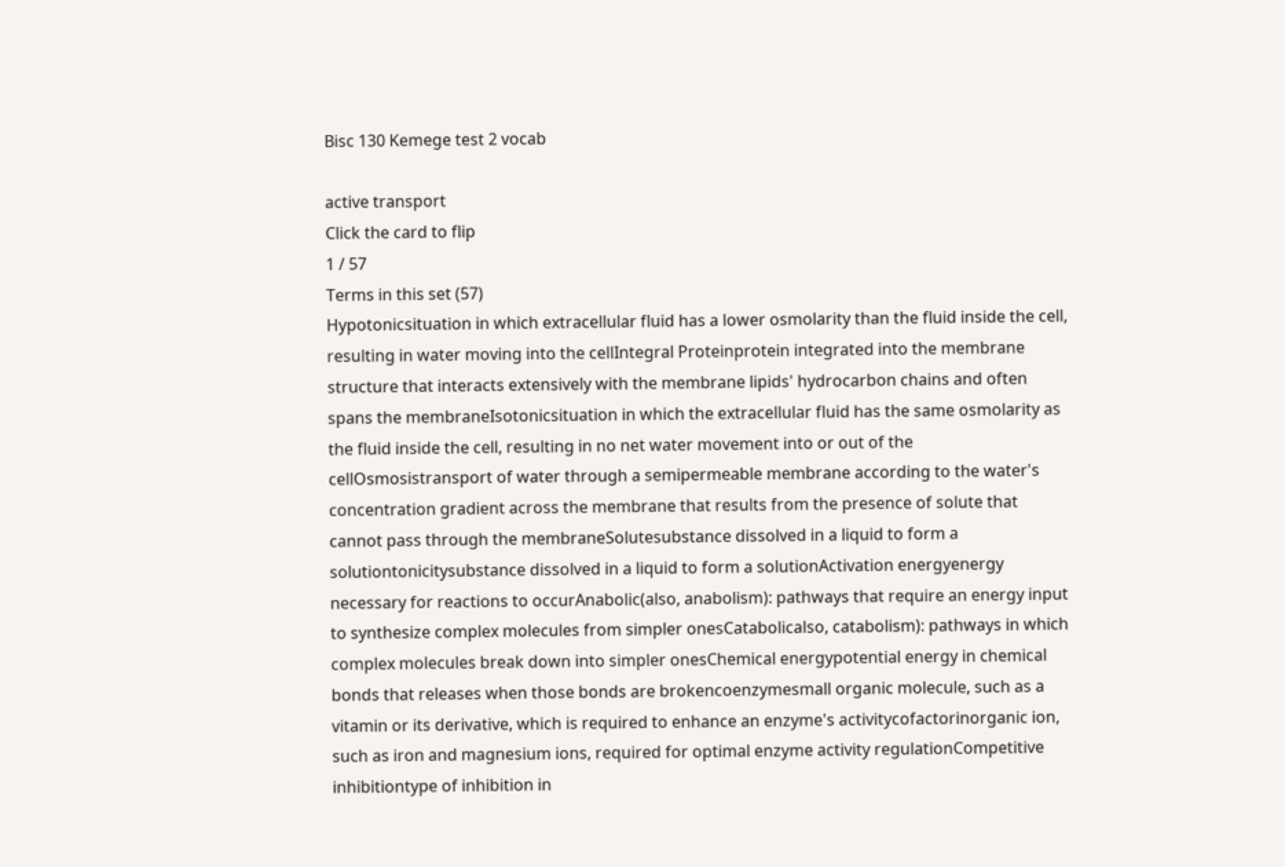Bisc 130 Kemege test 2 vocab

active transport
Click the card to flip
1 / 57
Terms in this set (57)
Hypotonicsituation in which extracellular fluid has a lower osmolarity than the fluid inside the cell, resulting in water moving into the cellIntegral Proteinprotein integrated into the membrane structure that interacts extensively with the membrane lipids' hydrocarbon chains and often spans the membraneIsotonicsituation in which the extracellular fluid has the same osmolarity as the fluid inside the cell, resulting in no net water movement into or out of the cellOsmosistransport of water through a semipermeable membrane according to the water's concentration gradient across the membrane that results from the presence of solute that cannot pass through the membraneSolutesubstance dissolved in a liquid to form a solutiontonicitysubstance dissolved in a liquid to form a solutionActivation energyenergy necessary for reactions to occurAnabolic(also, anabolism): pathways that require an energy input to synthesize complex molecules from simpler onesCatabolicalso, catabolism): pathways in which complex molecules break down into simpler onesChemical energypotential energy in chemical bonds that releases when those bonds are brokencoenzymesmall organic molecule, such as a vitamin or its derivative, which is required to enhance an enzyme's activitycofactorinorganic ion, such as iron and magnesium ions, required for optimal enzyme activity regulationCompetitive inhibitiontype of inhibition in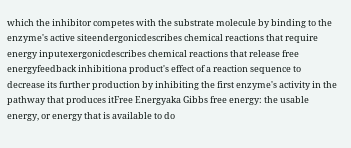which the inhibitor competes with the substrate molecule by binding to the enzyme's active siteendergonicdescribes chemical reactions that require energy inputexergonicdescribes chemical reactions that release free energyfeedback inhibitiona product's effect of a reaction sequence to decrease its further production by inhibiting the first enzyme's activity in the pathway that produces itFree Energyaka Gibbs free energy: the usable energy, or energy that is available to do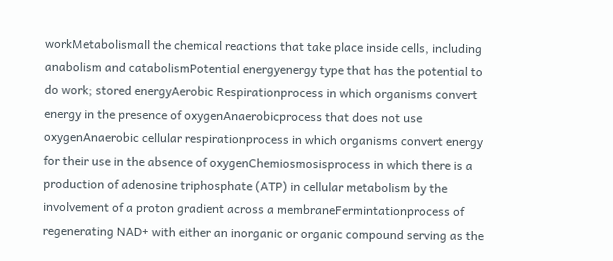workMetabolismall the chemical reactions that take place inside cells, including anabolism and catabolismPotential energyenergy type that has the potential to do work; stored energyAerobic Respirationprocess in which organisms convert energy in the presence of oxygenAnaerobicprocess that does not use oxygenAnaerobic cellular respirationprocess in which organisms convert energy for their use in the absence of oxygenChemiosmosisprocess in which there is a production of adenosine triphosphate (ATP) in cellular metabolism by the involvement of a proton gradient across a membraneFermintationprocess of regenerating NAD+ with either an inorganic or organic compound serving as the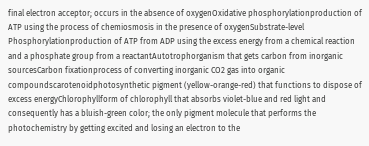final electron acceptor; occurs in the absence of oxygenOxidative phosphorylationproduction of ATP using the process of chemiosmosis in the presence of oxygenSubstrate-level Phosphorylationproduction of ATP from ADP using the excess energy from a chemical reaction and a phosphate group from a reactantAutotrophorganism that gets carbon from inorganic sourcesCarbon fixationprocess of converting inorganic CO2 gas into organic compoundscarotenoidphotosynthetic pigment (yellow-orange-red) that functions to dispose of excess energyChlorophyllform of chlorophyll that absorbs violet-blue and red light and consequently has a bluish-green color; the only pigment molecule that performs the photochemistry by getting excited and losing an electron to the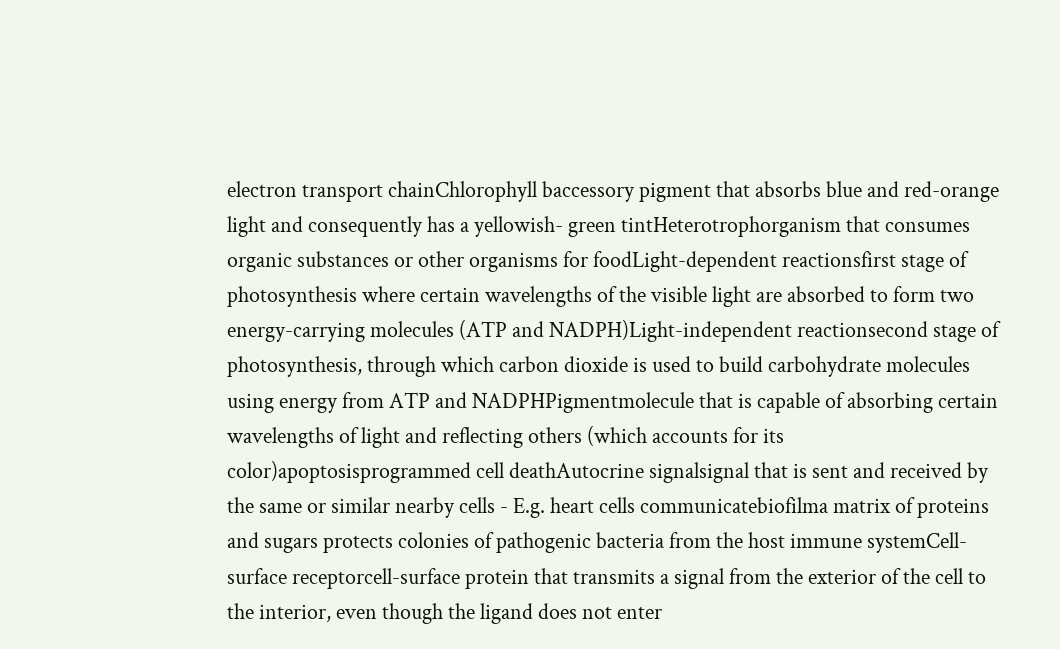electron transport chainChlorophyll baccessory pigment that absorbs blue and red-orange light and consequently has a yellowish- green tintHeterotrophorganism that consumes organic substances or other organisms for foodLight-dependent reactionsfirst stage of photosynthesis where certain wavelengths of the visible light are absorbed to form two energy-carrying molecules (ATP and NADPH)Light-independent reactionsecond stage of photosynthesis, through which carbon dioxide is used to build carbohydrate molecules using energy from ATP and NADPHPigmentmolecule that is capable of absorbing certain wavelengths of light and reflecting others (which accounts for its color)apoptosisprogrammed cell deathAutocrine signalsignal that is sent and received by the same or similar nearby cells - E.g. heart cells communicatebiofilma matrix of proteins and sugars protects colonies of pathogenic bacteria from the host immune systemCell-surface receptorcell-surface protein that transmits a signal from the exterior of the cell to the interior, even though the ligand does not enter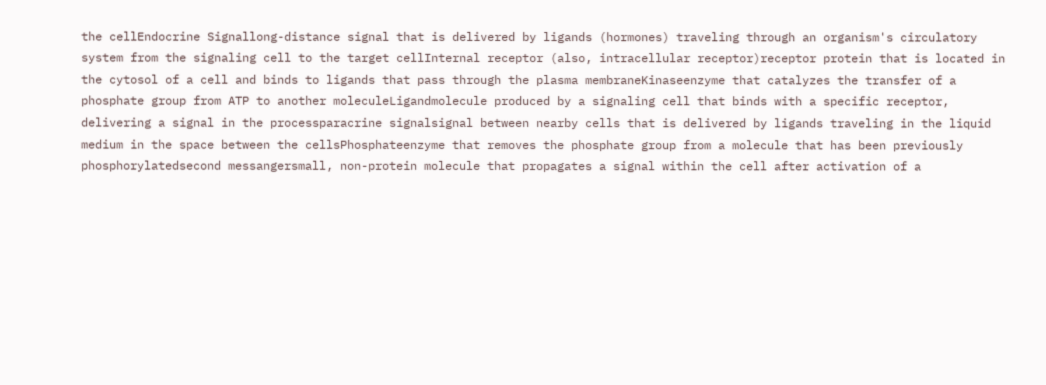the cellEndocrine Signallong-distance signal that is delivered by ligands (hormones) traveling through an organism's circulatory system from the signaling cell to the target cellInternal receptor (also, intracellular receptor)receptor protein that is located in the cytosol of a cell and binds to ligands that pass through the plasma membraneKinaseenzyme that catalyzes the transfer of a phosphate group from ATP to another moleculeLigandmolecule produced by a signaling cell that binds with a specific receptor, delivering a signal in the processparacrine signalsignal between nearby cells that is delivered by ligands traveling in the liquid medium in the space between the cellsPhosphateenzyme that removes the phosphate group from a molecule that has been previously phosphorylatedsecond messangersmall, non-protein molecule that propagates a signal within the cell after activation of a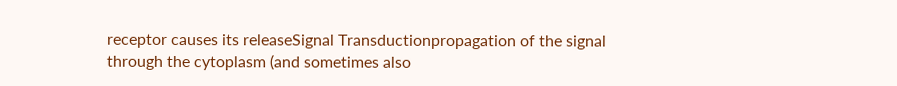receptor causes its releaseSignal Transductionpropagation of the signal through the cytoplasm (and sometimes also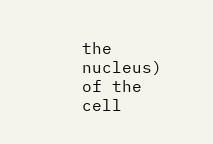the nucleus) of the cell